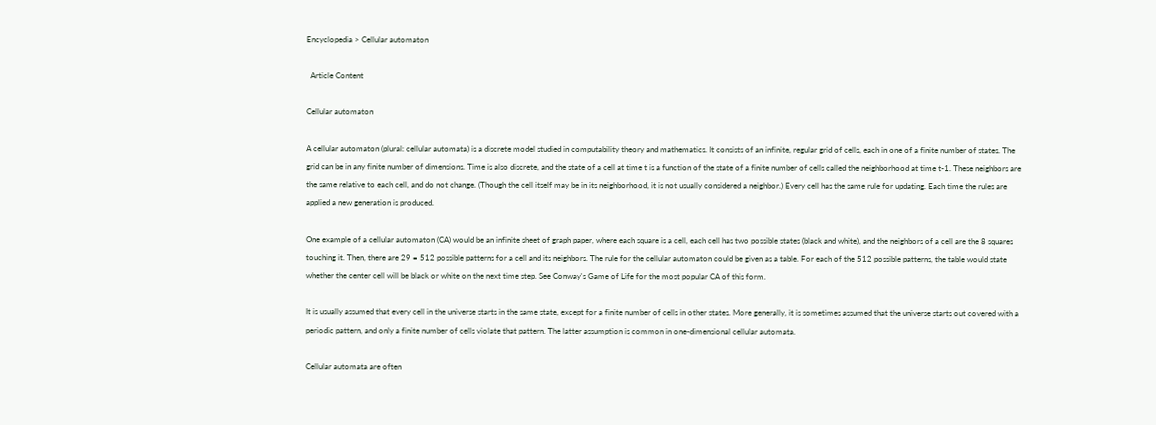Encyclopedia > Cellular automaton

  Article Content

Cellular automaton

A cellular automaton (plural: cellular automata) is a discrete model studied in computability theory and mathematics. It consists of an infinite, regular grid of cells, each in one of a finite number of states. The grid can be in any finite number of dimensions. Time is also discrete, and the state of a cell at time t is a function of the state of a finite number of cells called the neighborhood at time t-1. These neighbors are the same relative to each cell, and do not change. (Though the cell itself may be in its neighborhood, it is not usually considered a neighbor.) Every cell has the same rule for updating. Each time the rules are applied a new generation is produced.

One example of a cellular automaton (CA) would be an infinite sheet of graph paper, where each square is a cell, each cell has two possible states (black and white), and the neighbors of a cell are the 8 squares touching it. Then, there are 29 = 512 possible patterns for a cell and its neighbors. The rule for the cellular automaton could be given as a table. For each of the 512 possible patterns, the table would state whether the center cell will be black or white on the next time step. See Conway's Game of Life for the most popular CA of this form.

It is usually assumed that every cell in the universe starts in the same state, except for a finite number of cells in other states. More generally, it is sometimes assumed that the universe starts out covered with a periodic pattern, and only a finite number of cells violate that pattern. The latter assumption is common in one-dimensional cellular automata.

Cellular automata are often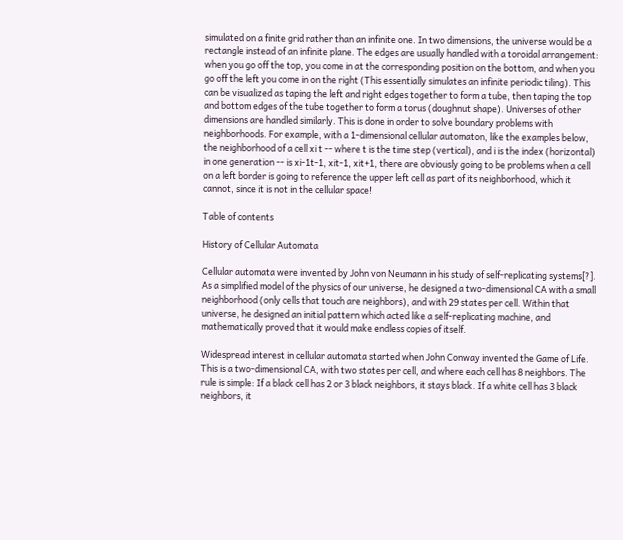simulated on a finite grid rather than an infinite one. In two dimensions, the universe would be a rectangle instead of an infinite plane. The edges are usually handled with a toroidal arrangement: when you go off the top, you come in at the corresponding position on the bottom, and when you go off the left you come in on the right (This essentially simulates an infinite periodic tiling). This can be visualized as taping the left and right edges together to form a tube, then taping the top and bottom edges of the tube together to form a torus (doughnut shape). Universes of other dimensions are handled similarly. This is done in order to solve boundary problems with neighborhoods. For example, with a 1-dimensional cellular automaton, like the examples below, the neighborhood of a cell xi t -- where t is the time step (vertical), and i is the index (horizontal) in one generation -- is xi-1t-1, xit-1, xit+1, there are obviously going to be problems when a cell on a left border is going to reference the upper left cell as part of its neighborhood, which it cannot, since it is not in the cellular space!

Table of contents

History of Cellular Automata

Cellular automata were invented by John von Neumann in his study of self-replicating systems[?]. As a simplified model of the physics of our universe, he designed a two-dimensional CA with a small neighborhood (only cells that touch are neighbors), and with 29 states per cell. Within that universe, he designed an initial pattern which acted like a self-replicating machine, and mathematically proved that it would make endless copies of itself.

Widespread interest in cellular automata started when John Conway invented the Game of Life. This is a two-dimensional CA, with two states per cell, and where each cell has 8 neighbors. The rule is simple: If a black cell has 2 or 3 black neighbors, it stays black. If a white cell has 3 black neighbors, it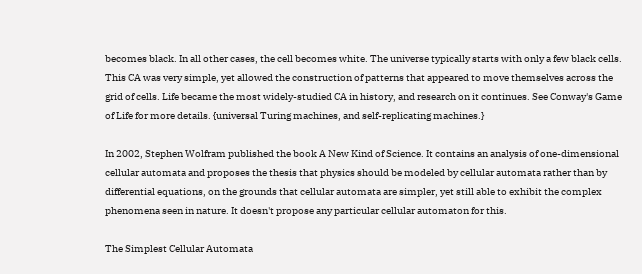becomes black. In all other cases, the cell becomes white. The universe typically starts with only a few black cells. This CA was very simple, yet allowed the construction of patterns that appeared to move themselves across the grid of cells. Life became the most widely-studied CA in history, and research on it continues. See Conway's Game of Life for more details. {universal Turing machines, and self-replicating machines.}

In 2002, Stephen Wolfram published the book A New Kind of Science. It contains an analysis of one-dimensional cellular automata and proposes the thesis that physics should be modeled by cellular automata rather than by differential equations, on the grounds that cellular automata are simpler, yet still able to exhibit the complex phenomena seen in nature. It doesn't propose any particular cellular automaton for this.

The Simplest Cellular Automata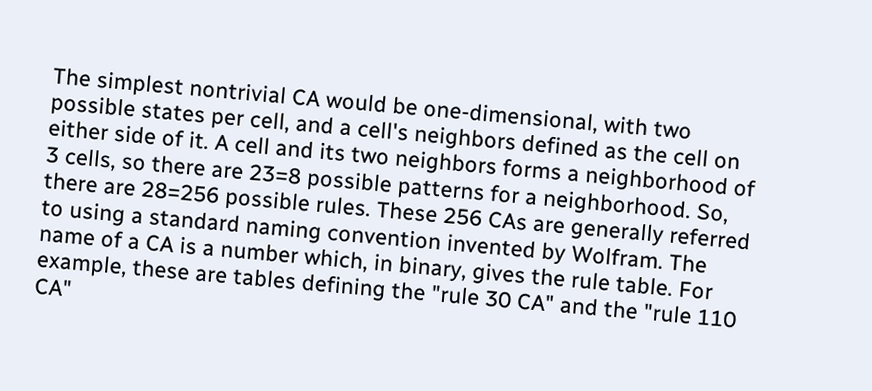The simplest nontrivial CA would be one-dimensional, with two possible states per cell, and a cell's neighbors defined as the cell on either side of it. A cell and its two neighbors forms a neighborhood of 3 cells, so there are 23=8 possible patterns for a neighborhood. So, there are 28=256 possible rules. These 256 CAs are generally referred to using a standard naming convention invented by Wolfram. The name of a CA is a number which, in binary, gives the rule table. For example, these are tables defining the "rule 30 CA" and the "rule 110 CA"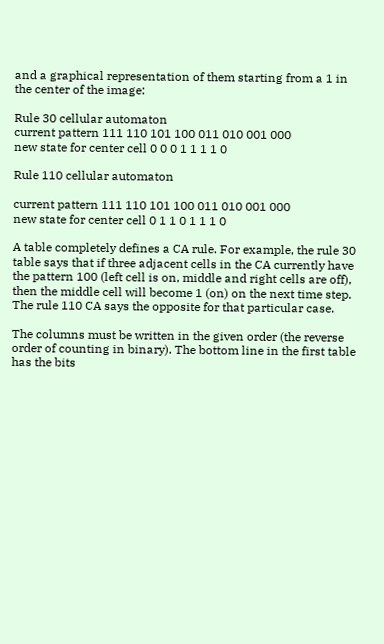and a graphical representation of them starting from a 1 in the center of the image:

Rule 30 cellular automaton
current pattern 111 110 101 100 011 010 001 000
new state for center cell 0 0 0 1 1 1 1 0

Rule 110 cellular automaton

current pattern 111 110 101 100 011 010 001 000
new state for center cell 0 1 1 0 1 1 1 0

A table completely defines a CA rule. For example, the rule 30 table says that if three adjacent cells in the CA currently have the pattern 100 (left cell is on, middle and right cells are off), then the middle cell will become 1 (on) on the next time step. The rule 110 CA says the opposite for that particular case.

The columns must be written in the given order (the reverse order of counting in binary). The bottom line in the first table has the bits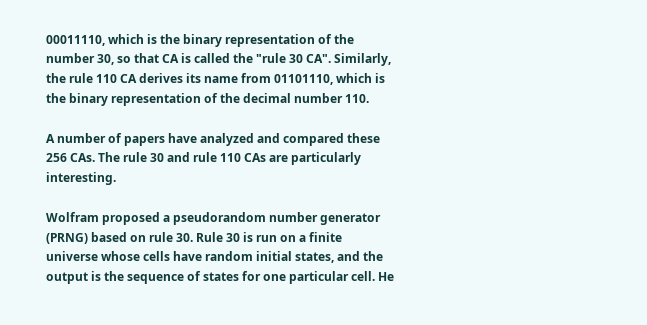00011110, which is the binary representation of the number 30, so that CA is called the "rule 30 CA". Similarly, the rule 110 CA derives its name from 01101110, which is the binary representation of the decimal number 110.

A number of papers have analyzed and compared these 256 CAs. The rule 30 and rule 110 CAs are particularly interesting.

Wolfram proposed a pseudorandom number generator (PRNG) based on rule 30. Rule 30 is run on a finite universe whose cells have random initial states, and the output is the sequence of states for one particular cell. He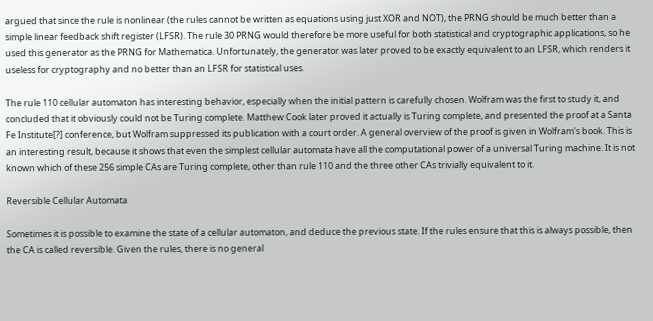argued that since the rule is nonlinear (the rules cannot be written as equations using just XOR and NOT), the PRNG should be much better than a simple linear feedback shift register (LFSR). The rule 30 PRNG would therefore be more useful for both statistical and cryptographic applications, so he used this generator as the PRNG for Mathematica. Unfortunately, the generator was later proved to be exactly equivalent to an LFSR, which renders it useless for cryptography and no better than an LFSR for statistical uses.

The rule 110 cellular automaton has interesting behavior, especially when the initial pattern is carefully chosen. Wolfram was the first to study it, and concluded that it obviously could not be Turing complete. Matthew Cook later proved it actually is Turing complete, and presented the proof at a Santa Fe Institute[?] conference, but Wolfram suppressed its publication with a court order. A general overview of the proof is given in Wolfram's book. This is an interesting result, because it shows that even the simplest cellular automata have all the computational power of a universal Turing machine. It is not known which of these 256 simple CAs are Turing complete, other than rule 110 and the three other CAs trivially equivalent to it.

Reversible Cellular Automata

Sometimes it is possible to examine the state of a cellular automaton, and deduce the previous state. If the rules ensure that this is always possible, then the CA is called reversible. Given the rules, there is no general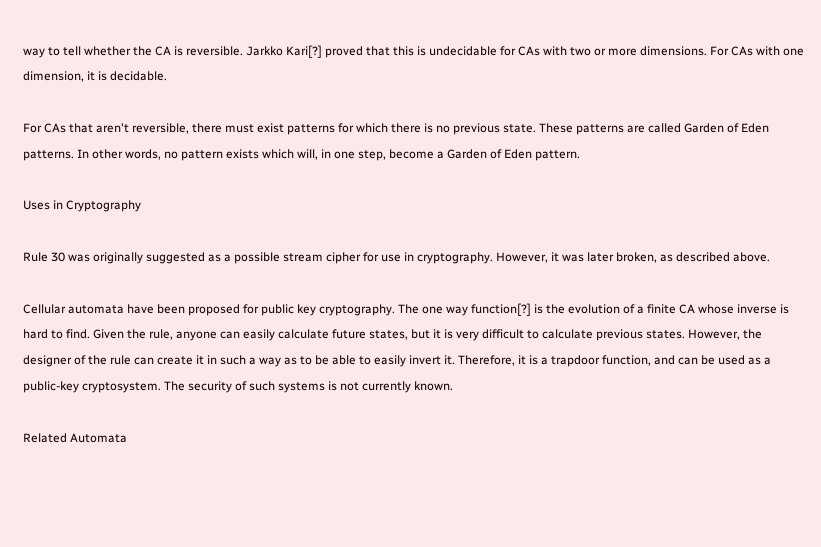way to tell whether the CA is reversible. Jarkko Kari[?] proved that this is undecidable for CAs with two or more dimensions. For CAs with one dimension, it is decidable.

For CAs that aren't reversible, there must exist patterns for which there is no previous state. These patterns are called Garden of Eden patterns. In other words, no pattern exists which will, in one step, become a Garden of Eden pattern.

Uses in Cryptography

Rule 30 was originally suggested as a possible stream cipher for use in cryptography. However, it was later broken, as described above.

Cellular automata have been proposed for public key cryptography. The one way function[?] is the evolution of a finite CA whose inverse is hard to find. Given the rule, anyone can easily calculate future states, but it is very difficult to calculate previous states. However, the designer of the rule can create it in such a way as to be able to easily invert it. Therefore, it is a trapdoor function, and can be used as a public-key cryptosystem. The security of such systems is not currently known.

Related Automata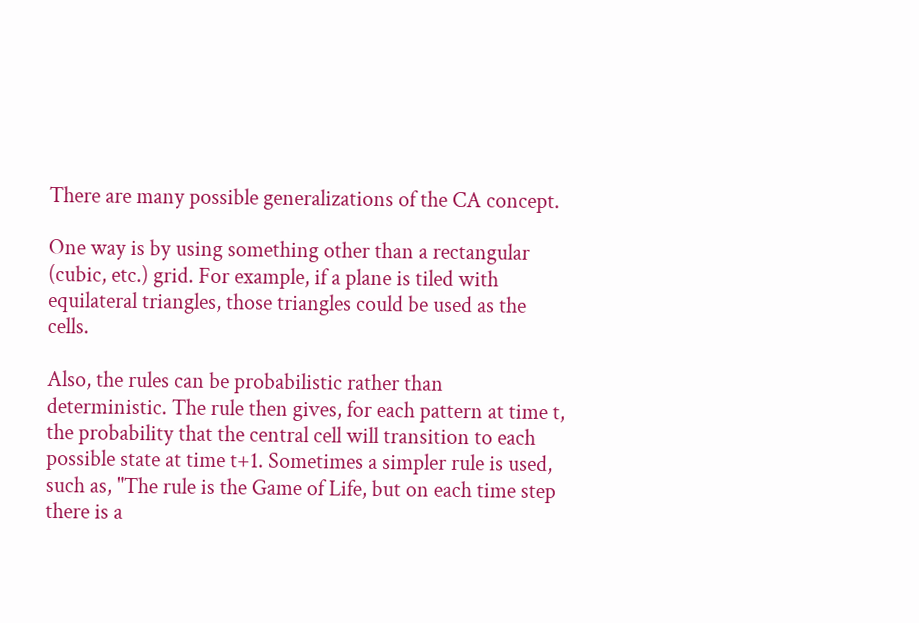There are many possible generalizations of the CA concept.

One way is by using something other than a rectangular (cubic, etc.) grid. For example, if a plane is tiled with equilateral triangles, those triangles could be used as the cells.

Also, the rules can be probabilistic rather than deterministic. The rule then gives, for each pattern at time t, the probability that the central cell will transition to each possible state at time t+1. Sometimes a simpler rule is used, such as, "The rule is the Game of Life, but on each time step there is a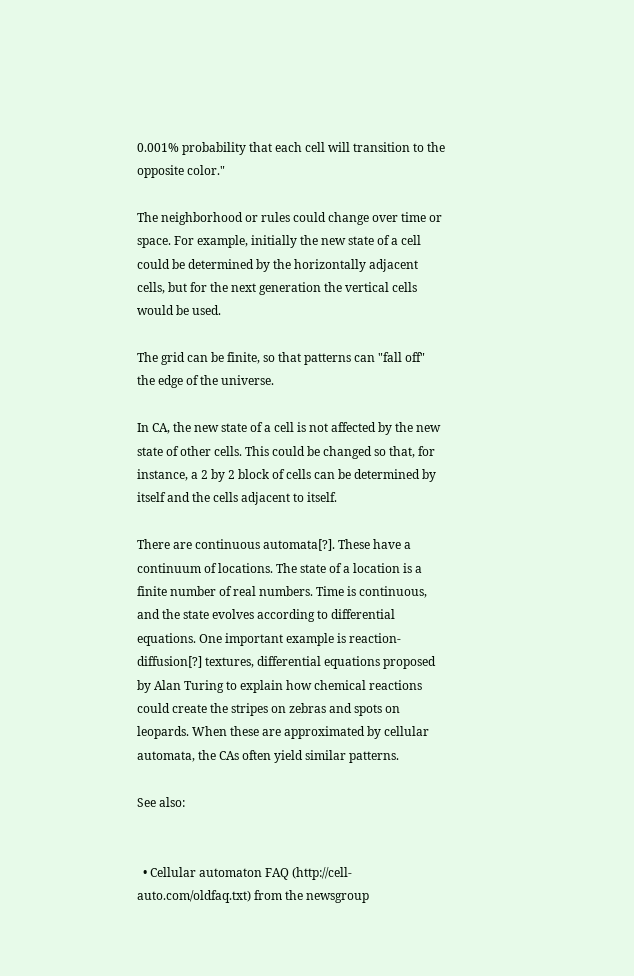0.001% probability that each cell will transition to the opposite color."

The neighborhood or rules could change over time or space. For example, initially the new state of a cell could be determined by the horizontally adjacent cells, but for the next generation the vertical cells would be used.

The grid can be finite, so that patterns can "fall off" the edge of the universe.

In CA, the new state of a cell is not affected by the new state of other cells. This could be changed so that, for instance, a 2 by 2 block of cells can be determined by itself and the cells adjacent to itself.

There are continuous automata[?]. These have a continuum of locations. The state of a location is a finite number of real numbers. Time is continuous, and the state evolves according to differential equations. One important example is reaction-diffusion[?] textures, differential equations proposed by Alan Turing to explain how chemical reactions could create the stripes on zebras and spots on leopards. When these are approximated by cellular automata, the CAs often yield similar patterns.

See also:


  • Cellular automaton FAQ (http://cell-auto.com/oldfaq.txt) from the newsgroup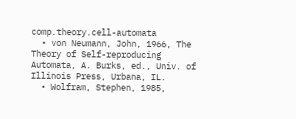comp.theory.cell-automata
  • von Neumann, John, 1966, The Theory of Self-reproducing Automata, A. Burks, ed., Univ. of Illinois Press, Urbana, IL.
  • Wolfram, Stephen, 1985,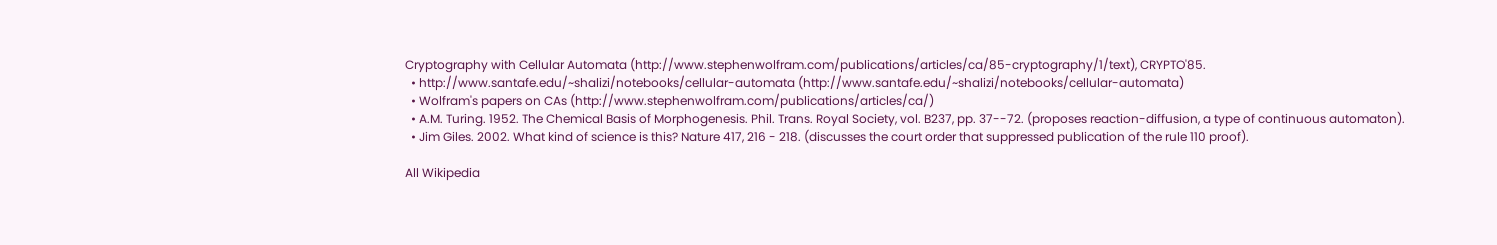Cryptography with Cellular Automata (http://www.stephenwolfram.com/publications/articles/ca/85-cryptography/1/text), CRYPTO'85.
  • http://www.santafe.edu/~shalizi/notebooks/cellular-automata (http://www.santafe.edu/~shalizi/notebooks/cellular-automata)
  • Wolfram's papers on CAs (http://www.stephenwolfram.com/publications/articles/ca/)
  • A.M. Turing. 1952. The Chemical Basis of Morphogenesis. Phil. Trans. Royal Society, vol. B237, pp. 37--72. (proposes reaction-diffusion, a type of continuous automaton).
  • Jim Giles. 2002. What kind of science is this? Nature 417, 216 - 218. (discusses the court order that suppressed publication of the rule 110 proof).

All Wikipedia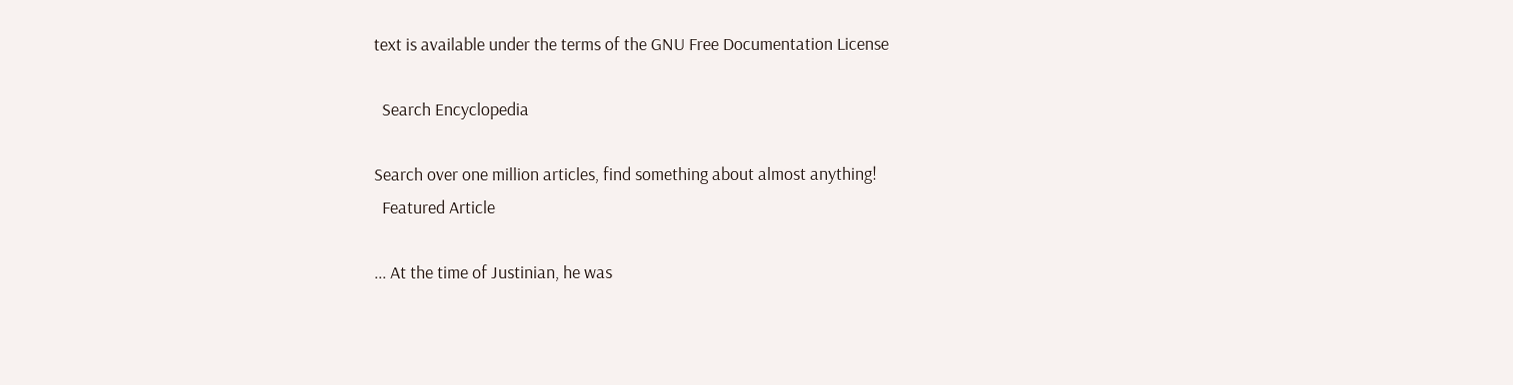text is available under the terms of the GNU Free Documentation License

  Search Encyclopedia

Search over one million articles, find something about almost anything!
  Featured Article

... At the time of Justinian, he was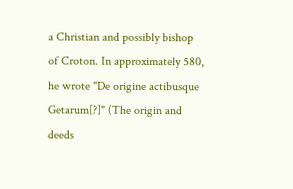a Christian and possibly bishop of Croton. In approximately 580, he wrote "De origine actibusque Getarum[?]" (The origin and deeds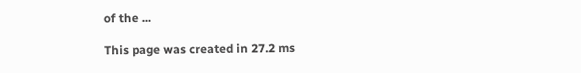of the ...

This page was created in 27.2 ms